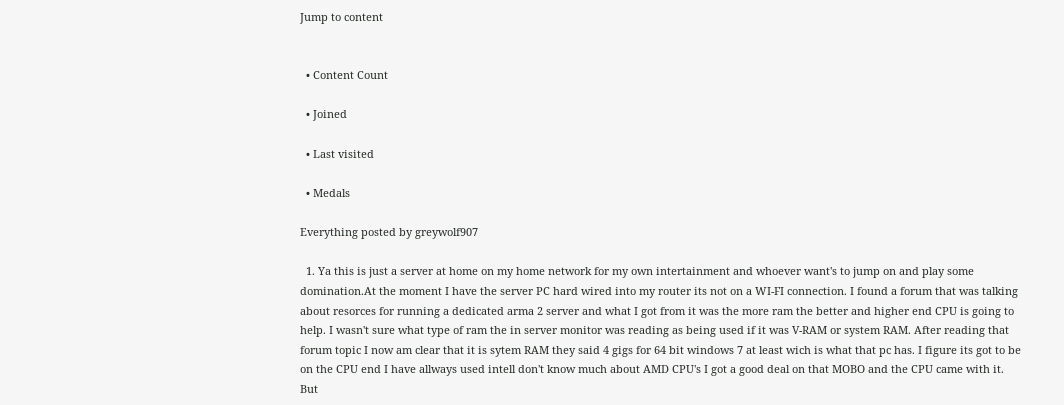Jump to content


  • Content Count

  • Joined

  • Last visited

  • Medals

Everything posted by greywolf907

  1. Ya this is just a server at home on my home network for my own intertainment and whoever want's to jump on and play some domination.At the moment I have the server PC hard wired into my router its not on a WI-FI connection. I found a forum that was talking about resorces for running a dedicated arma 2 server and what I got from it was the more ram the better and higher end CPU is going to help. I wasn't sure what type of ram the in server monitor was reading as being used if it was V-RAM or system RAM. After reading that forum topic I now am clear that it is sytem RAM they said 4 gigs for 64 bit windows 7 at least wich is what that pc has. I figure its got to be on the CPU end I have allways used intell don't know much about AMD CPU's I got a good deal on that MOBO and the CPU came with it. But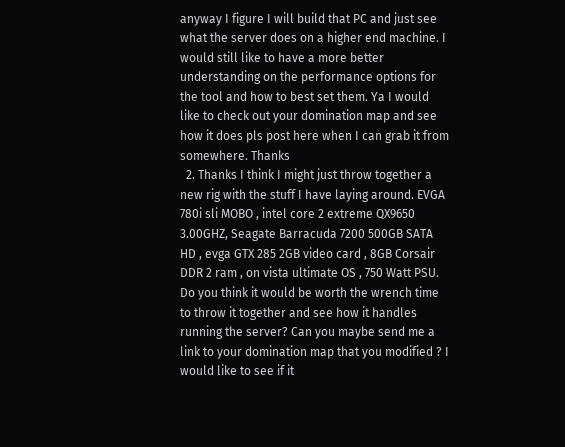anyway I figure I will build that PC and just see what the server does on a higher end machine. I would still like to have a more better understanding on the performance options for the tool and how to best set them. Ya I would like to check out your domination map and see how it does pls post here when I can grab it from somewhere. Thanks
  2. Thanks I think I might just throw together a new rig with the stuff I have laying around. EVGA 780i sli MOBO , intel core 2 extreme QX9650 3.00GHZ, Seagate Barracuda 7200 500GB SATA HD , evga GTX 285 2GB video card , 8GB Corsair DDR 2 ram , on vista ultimate OS , 750 Watt PSU. Do you think it would be worth the wrench time to throw it together and see how it handles running the server? Can you maybe send me a link to your domination map that you modified ? I would like to see if it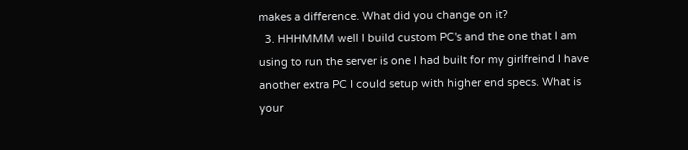makes a difference. What did you change on it?
  3. HHHMMM well I build custom PC's and the one that I am using to run the server is one I had built for my girlfreind I have another extra PC I could setup with higher end specs. What is your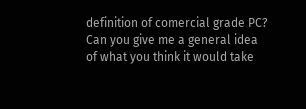definition of comercial grade PC? Can you give me a general idea of what you think it would take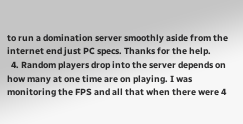to run a domination server smoothly aside from the internet end just PC specs. Thanks for the help.
  4. Random players drop into the server depends on how many at one time are on playing. I was monitoring the FPS and all that when there were 4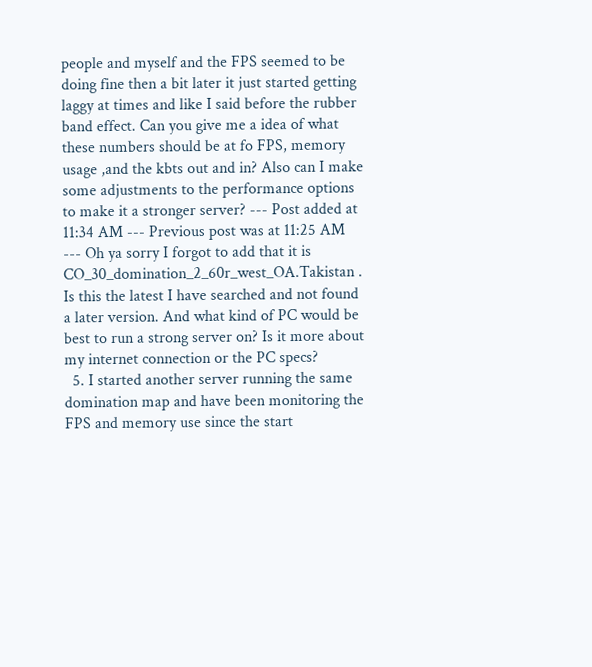people and myself and the FPS seemed to be doing fine then a bit later it just started getting laggy at times and like I said before the rubber band effect. Can you give me a idea of what these numbers should be at fo FPS, memory usage ,and the kbts out and in? Also can I make some adjustments to the performance options to make it a stronger server? --- Post added at 11:34 AM --- Previous post was at 11:25 AM --- Oh ya sorry I forgot to add that it is CO_30_domination_2_60r_west_OA.Takistan . Is this the latest I have searched and not found a later version. And what kind of PC would be best to run a strong server on? Is it more about my internet connection or the PC specs?
  5. I started another server running the same domination map and have been monitoring the FPS and memory use since the start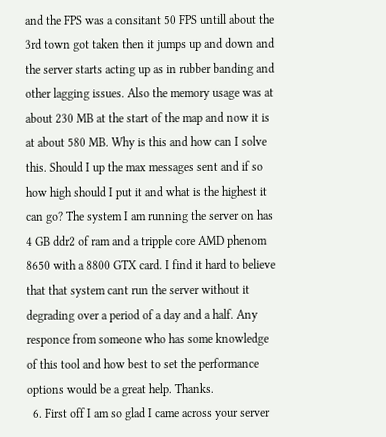and the FPS was a consitant 50 FPS untill about the 3rd town got taken then it jumps up and down and the server starts acting up as in rubber banding and other lagging issues. Also the memory usage was at about 230 MB at the start of the map and now it is at about 580 MB. Why is this and how can I solve this. Should I up the max messages sent and if so how high should I put it and what is the highest it can go? The system I am running the server on has 4 GB ddr2 of ram and a tripple core AMD phenom 8650 with a 8800 GTX card. I find it hard to believe that that system cant run the server without it degrading over a period of a day and a half. Any responce from someone who has some knowledge of this tool and how best to set the performance options would be a great help. Thanks.
  6. First off I am so glad I came across your server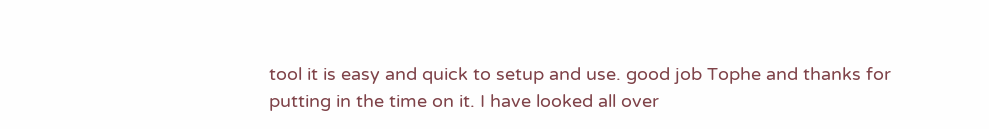tool it is easy and quick to setup and use. good job Tophe and thanks for putting in the time on it. I have looked all over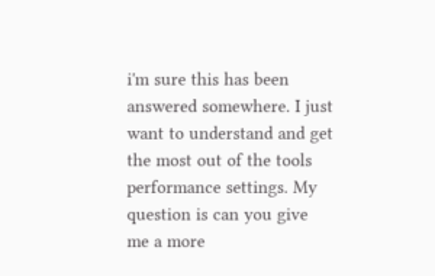i'm sure this has been answered somewhere. I just want to understand and get the most out of the tools performance settings. My question is can you give me a more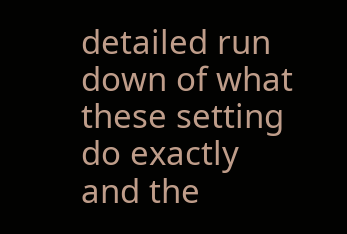detailed run down of what these setting do exactly and the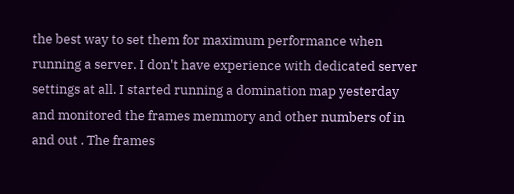the best way to set them for maximum performance when running a server. I don't have experience with dedicated server settings at all. I started running a domination map yesterday and monitored the frames memmory and other numbers of in and out . The frames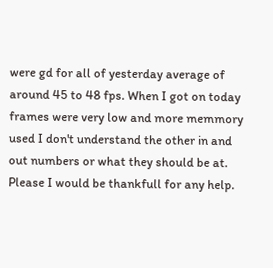were gd for all of yesterday average of around 45 to 48 fps. When I got on today frames were very low and more memmory used I don't understand the other in and out numbers or what they should be at. Please I would be thankfull for any help.